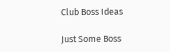Club Boss Ideas

Just Some Boss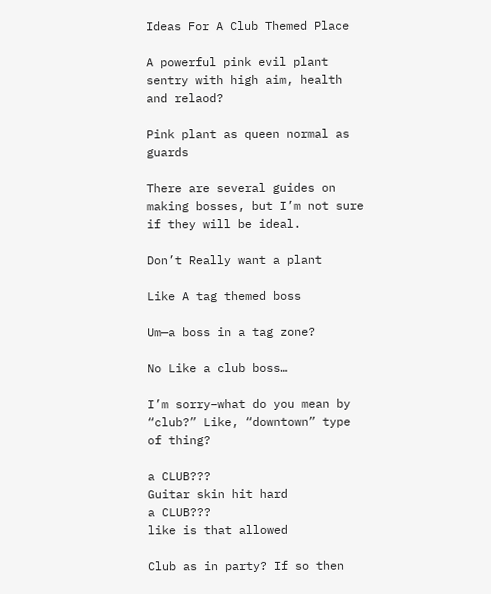Ideas For A Club Themed Place

A powerful pink evil plant sentry with high aim, health and relaod?

Pink plant as queen normal as guards

There are several guides on making bosses, but I’m not sure if they will be ideal.

Don’t Really want a plant

Like A tag themed boss

Um—a boss in a tag zone?

No Like a club boss…

I’m sorry–what do you mean by “club?” Like, “downtown” type of thing?

a CLUB???
Guitar skin hit hard
a CLUB???
like is that allowed

Club as in party? If so then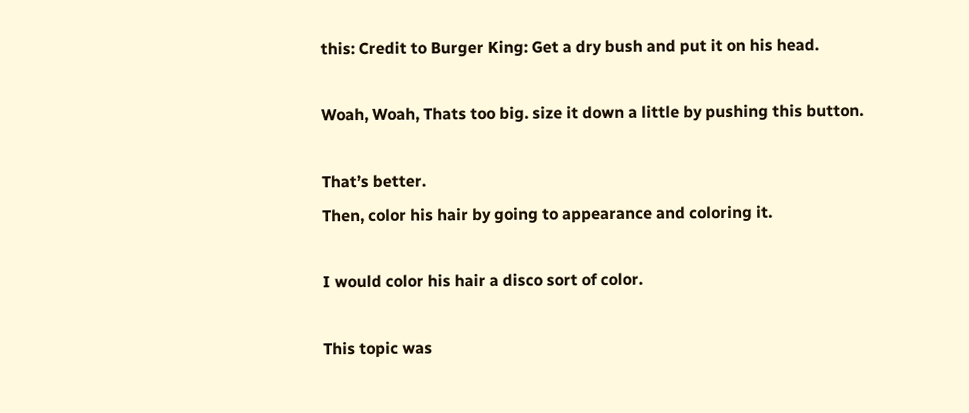this: Credit to Burger King: Get a dry bush and put it on his head.

Woah, Woah, Thats too big. size it down a little by pushing this button.

That’s better.
Then, color his hair by going to appearance and coloring it.

I would color his hair a disco sort of color.

This topic was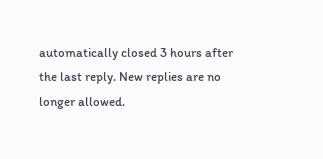automatically closed 3 hours after the last reply. New replies are no longer allowed.